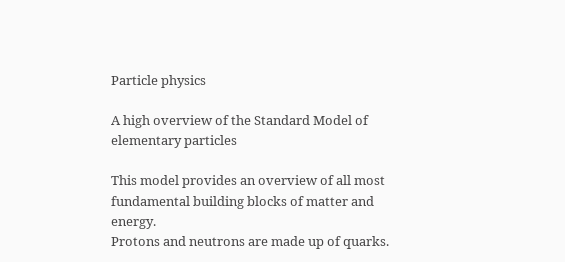Particle physics

A high overview of the Standard Model of elementary particles

This model provides an overview of all most fundamental building blocks of matter and energy.
Protons and neutrons are made up of quarks.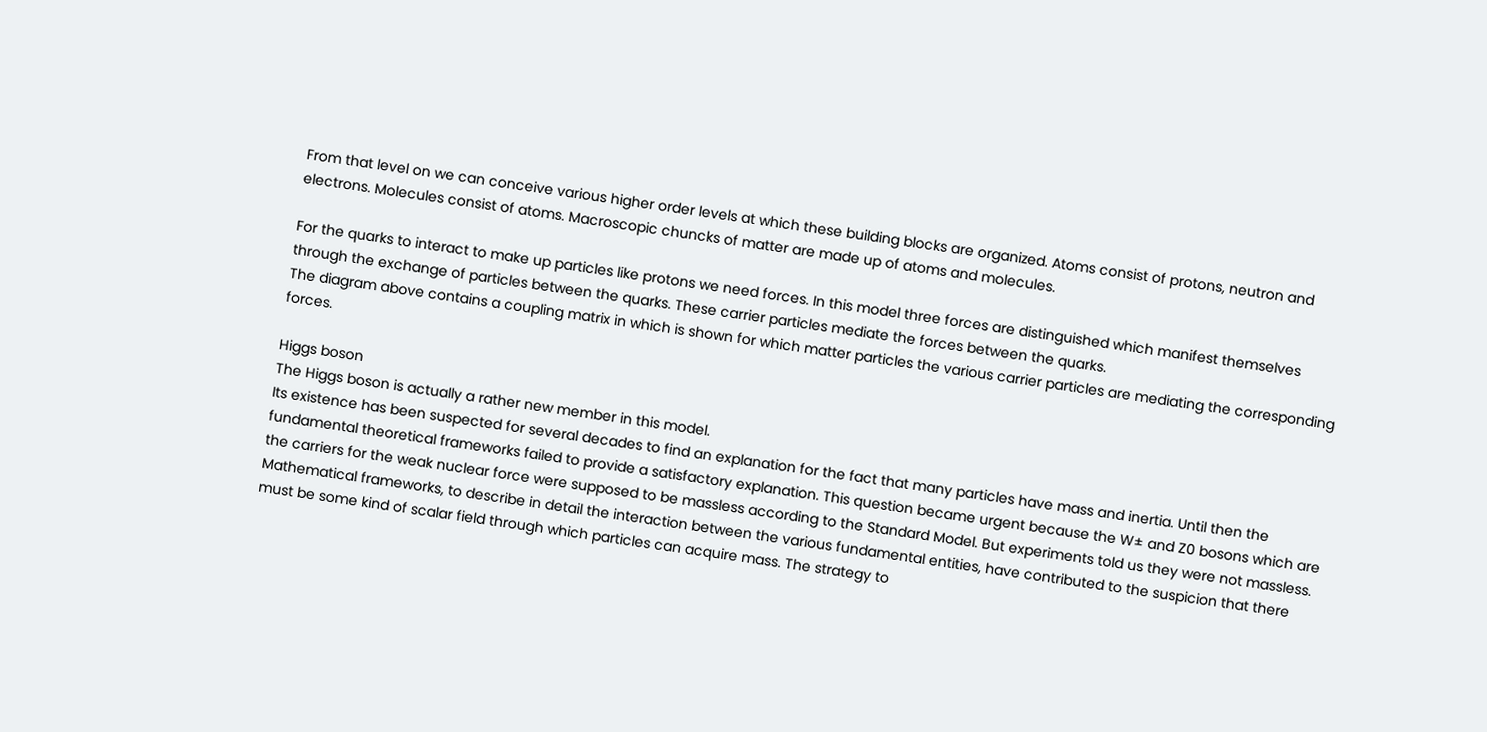From that level on we can conceive various higher order levels at which these building blocks are organized. Atoms consist of protons, neutron and electrons. Molecules consist of atoms. Macroscopic chuncks of matter are made up of atoms and molecules.

For the quarks to interact to make up particles like protons we need forces. In this model three forces are distinguished which manifest themselves through the exchange of particles between the quarks. These carrier particles mediate the forces between the quarks.
The diagram above contains a coupling matrix in which is shown for which matter particles the various carrier particles are mediating the corresponding forces.

Higgs boson
The Higgs boson is actually a rather new member in this model.
Its existence has been suspected for several decades to find an explanation for the fact that many particles have mass and inertia. Until then the fundamental theoretical frameworks failed to provide a satisfactory explanation. This question became urgent because the W± and Z0 bosons which are the carriers for the weak nuclear force were supposed to be massless according to the Standard Model. But experiments told us they were not massless. Mathematical frameworks, to describe in detail the interaction between the various fundamental entities, have contributed to the suspicion that there must be some kind of scalar field through which particles can acquire mass. The strategy to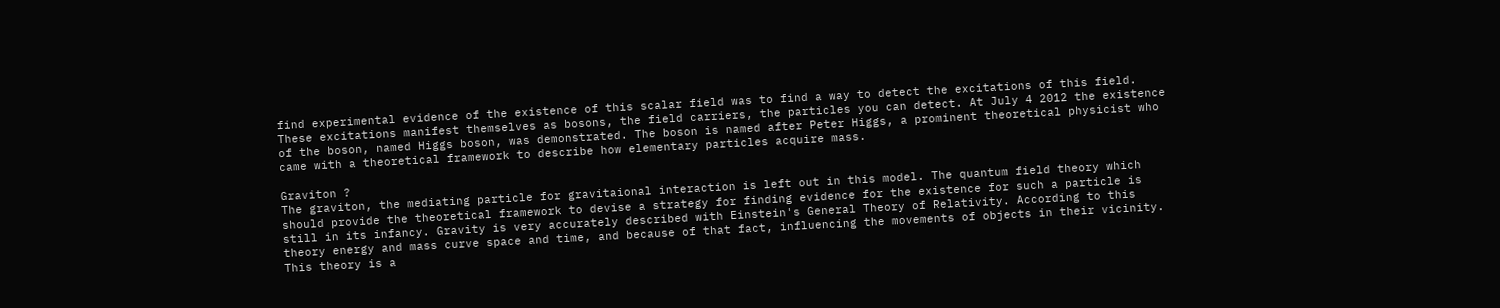find experimental evidence of the existence of this scalar field was to find a way to detect the excitations of this field. These excitations manifest themselves as bosons, the field carriers, the particles you can detect. At July 4 2012 the existence of the boson, named Higgs boson, was demonstrated. The boson is named after Peter Higgs, a prominent theoretical physicist who came with a theoretical framework to describe how elementary particles acquire mass.

Graviton ?
The graviton, the mediating particle for gravitaional interaction is left out in this model. The quantum field theory which should provide the theoretical framework to devise a strategy for finding evidence for the existence for such a particle is still in its infancy. Gravity is very accurately described with Einstein's General Theory of Relativity. According to this theory energy and mass curve space and time, and because of that fact, influencing the movements of objects in their vicinity. This theory is a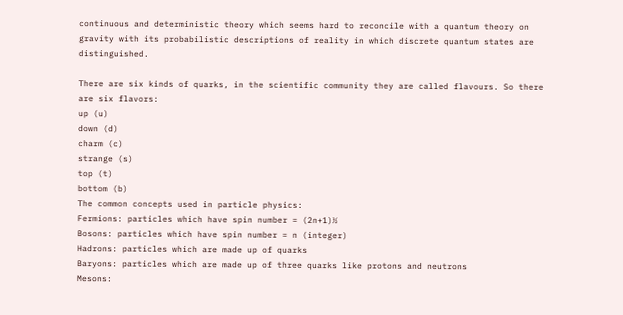continuous and deterministic theory which seems hard to reconcile with a quantum theory on gravity with its probabilistic descriptions of reality in which discrete quantum states are distinguished.

There are six kinds of quarks, in the scientific community they are called flavours. So there are six flavors:
up (u)
down (d)
charm (c)
strange (s)
top (t)
bottom (b)
The common concepts used in particle physics:
Fermions: particles which have spin number = (2n+1)½
Bosons: particles which have spin number = n (integer)
Hadrons: particles which are made up of quarks
Baryons: particles which are made up of three quarks like protons and neutrons
Mesons: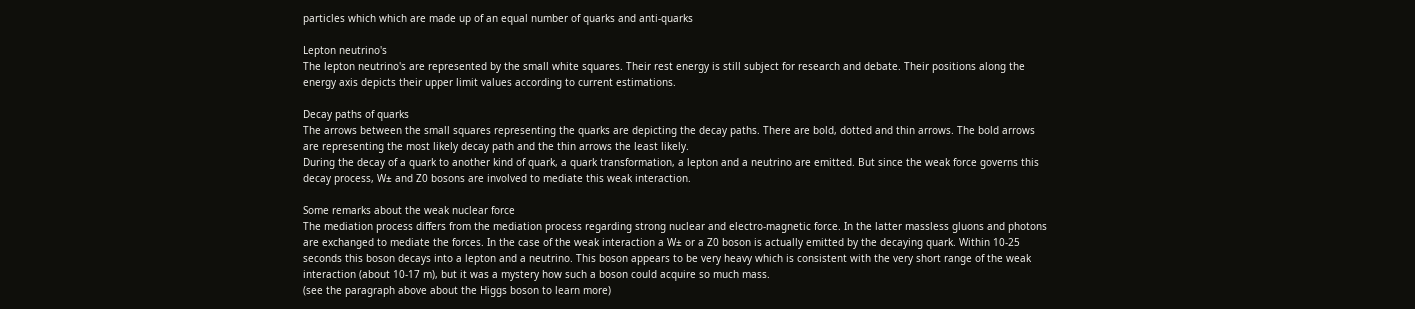particles which which are made up of an equal number of quarks and anti-quarks

Lepton neutrino's
The lepton neutrino's are represented by the small white squares. Their rest energy is still subject for research and debate. Their positions along the energy axis depicts their upper limit values according to current estimations.

Decay paths of quarks
The arrows between the small squares representing the quarks are depicting the decay paths. There are bold, dotted and thin arrows. The bold arrows are representing the most likely decay path and the thin arrows the least likely.
During the decay of a quark to another kind of quark, a quark transformation, a lepton and a neutrino are emitted. But since the weak force governs this decay process, W± and Z0 bosons are involved to mediate this weak interaction.

Some remarks about the weak nuclear force
The mediation process differs from the mediation process regarding strong nuclear and electro-magnetic force. In the latter massless gluons and photons are exchanged to mediate the forces. In the case of the weak interaction a W± or a Z0 boson is actually emitted by the decaying quark. Within 10-25 seconds this boson decays into a lepton and a neutrino. This boson appears to be very heavy which is consistent with the very short range of the weak interaction (about 10-17 m), but it was a mystery how such a boson could acquire so much mass.
(see the paragraph above about the Higgs boson to learn more)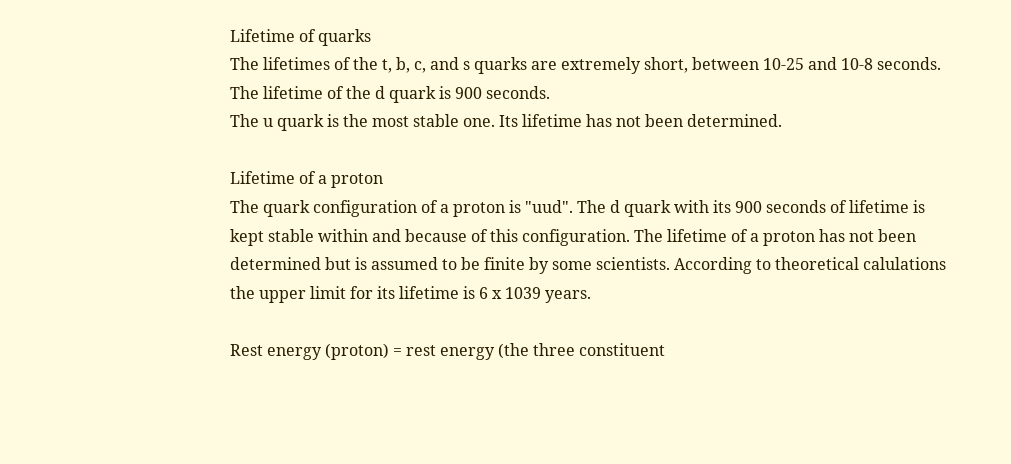Lifetime of quarks
The lifetimes of the t, b, c, and s quarks are extremely short, between 10-25 and 10-8 seconds. The lifetime of the d quark is 900 seconds.
The u quark is the most stable one. Its lifetime has not been determined.

Lifetime of a proton
The quark configuration of a proton is "uud". The d quark with its 900 seconds of lifetime is kept stable within and because of this configuration. The lifetime of a proton has not been determined but is assumed to be finite by some scientists. According to theoretical calulations the upper limit for its lifetime is 6 x 1039 years.

Rest energy (proton) = rest energy (the three constituent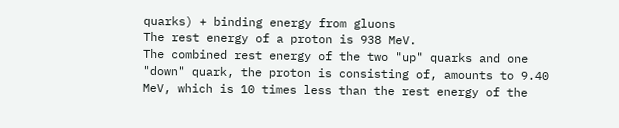quarks) + binding energy from gluons
The rest energy of a proton is 938 MeV.
The combined rest energy of the two "up" quarks and one "down" quark, the proton is consisting of, amounts to 9.40 MeV, which is 10 times less than the rest energy of the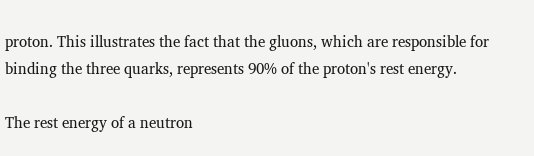proton. This illustrates the fact that the gluons, which are responsible for binding the three quarks, represents 90% of the proton's rest energy.

The rest energy of a neutron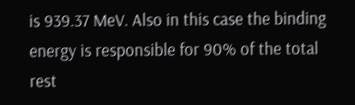is 939.37 MeV. Also in this case the binding energy is responsible for 90% of the total rest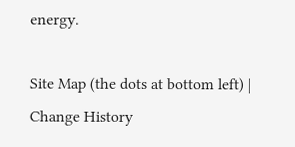energy.

Site Map (the dots at bottom left) |  Change History